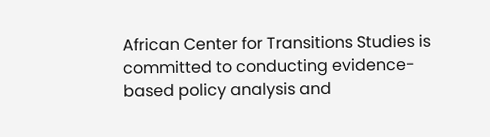African Center for Transitions Studies is committed to conducting evidence-based policy analysis and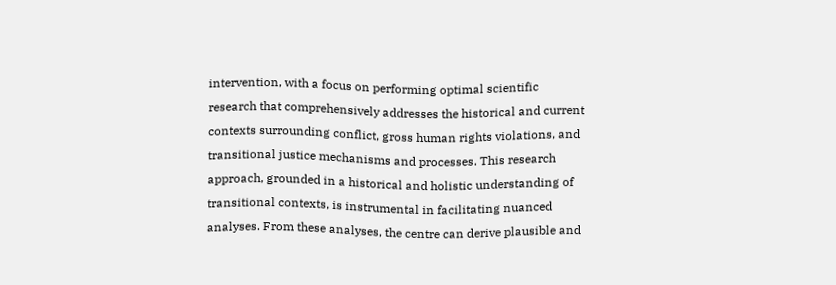intervention, with a focus on performing optimal scientific research that comprehensively addresses the historical and current contexts surrounding conflict, gross human rights violations, and transitional justice mechanisms and processes. This research approach, grounded in a historical and holistic understanding of transitional contexts, is instrumental in facilitating nuanced analyses. From these analyses, the centre can derive plausible and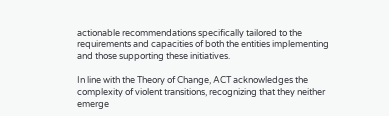actionable recommendations specifically tailored to the requirements and capacities of both the entities implementing and those supporting these initiatives.

In line with the Theory of Change, ACT acknowledges the complexity of violent transitions, recognizing that they neither emerge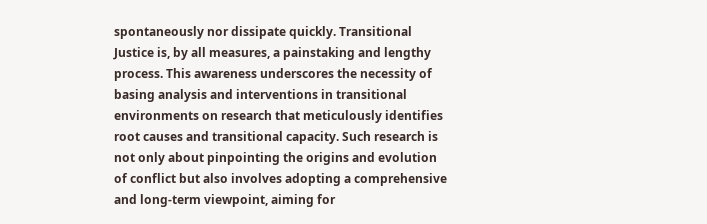spontaneously nor dissipate quickly. Transitional Justice is, by all measures, a painstaking and lengthy process. This awareness underscores the necessity of basing analysis and interventions in transitional environments on research that meticulously identifies root causes and transitional capacity. Such research is not only about pinpointing the origins and evolution of conflict but also involves adopting a comprehensive and long-term viewpoint, aiming for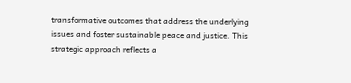transformative outcomes that address the underlying issues and foster sustainable peace and justice. This strategic approach reflects a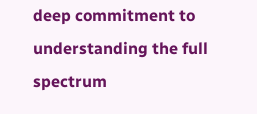deep commitment to understanding the full spectrum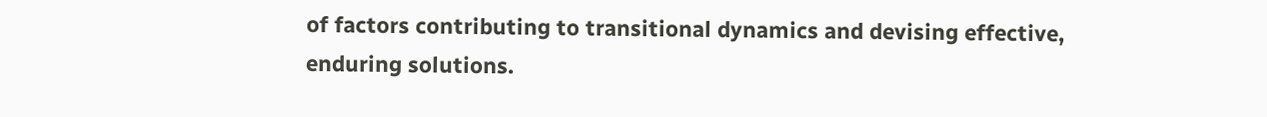of factors contributing to transitional dynamics and devising effective, enduring solutions.